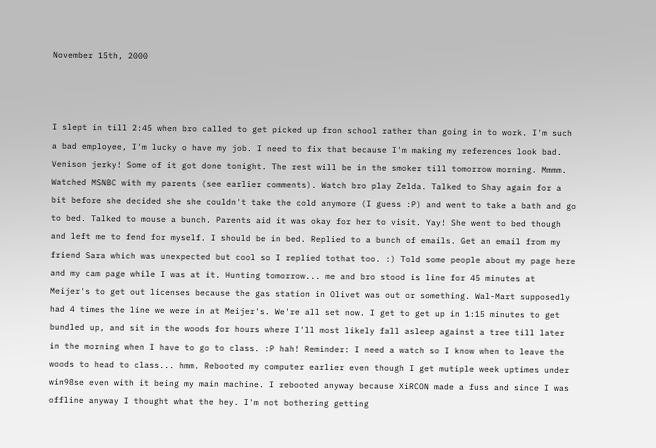November 15th, 2000



I slept in till 2:45 when bro called to get picked up fron school rather than going in to work. I'm such a bad employee, I'm lucky o have my job. I need to fix that because I'm making my references look bad. Venison jerky! Some of it got done tonight. The rest will be in the smoker till tomorrow morning. Mmmm. Watched MSNBC with my parents (see earlier comments). Watch bro play Zelda. Talked to Shay again for a bit before she decided she she couldn't take the cold anymore (I guess :P) and went to take a bath and go to bed. Talked to mouse a bunch. Parents aid it was okay for her to visit. Yay! She went to bed though and left me to fend for myself. I should be in bed. Replied to a bunch of emails. Get an email from my friend Sara which was unexpected but cool so I replied tothat too. :) Told some people about my page here and my cam page while I was at it. Hunting tomorrow... me and bro stood is line for 45 minutes at Meijer's to get out licenses because the gas station in Olivet was out or something. Wal-Mart supposedly had 4 times the line we were in at Meijer's. We're all set now. I get to get up in 1:15 minutes to get bundled up, and sit in the woods for hours where I'll most likely fall asleep against a tree till later in the morning when I have to go to class. :P hah! Reminder: I need a watch so I know when to leave the woods to head to class... hmm. Rebooted my computer earlier even though I get mutiple week uptimes under win98se even with it being my main machine. I rebooted anyway because XiRCON made a fuss and since I was offline anyway I thought what the hey. I'm not bothering getting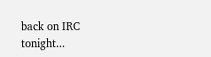back on IRC tonight...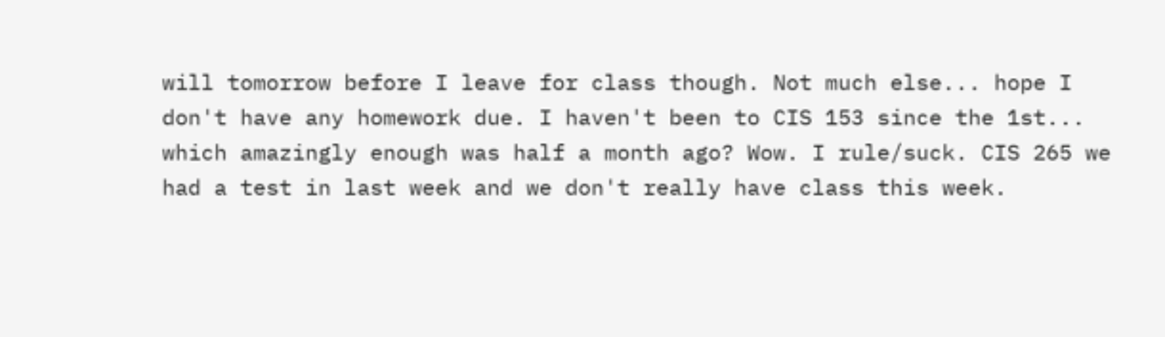will tomorrow before I leave for class though. Not much else... hope I don't have any homework due. I haven't been to CIS 153 since the 1st... which amazingly enough was half a month ago? Wow. I rule/suck. CIS 265 we had a test in last week and we don't really have class this week.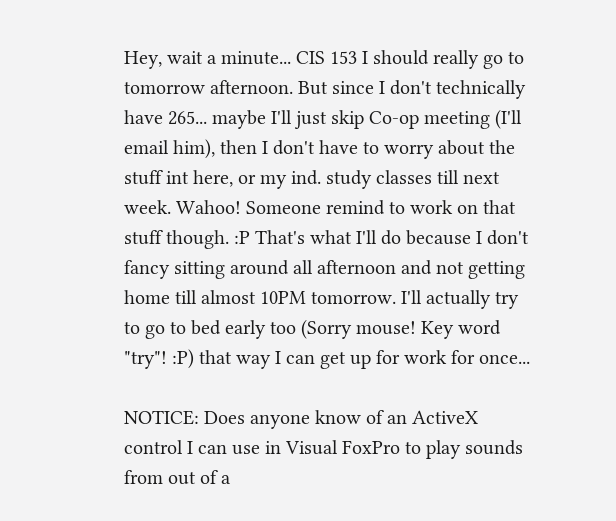Hey, wait a minute... CIS 153 I should really go to tomorrow afternoon. But since I don't technically have 265... maybe I'll just skip Co-op meeting (I'll email him), then I don't have to worry about the stuff int here, or my ind. study classes till next week. Wahoo! Someone remind to work on that stuff though. :P That's what I'll do because I don't fancy sitting around all afternoon and not getting home till almost 10PM tomorrow. I'll actually try to go to bed early too (Sorry mouse! Key word "try"! :P) that way I can get up for work for once...

NOTICE: Does anyone know of an ActiveX control I can use in Visual FoxPro to play sounds from out of a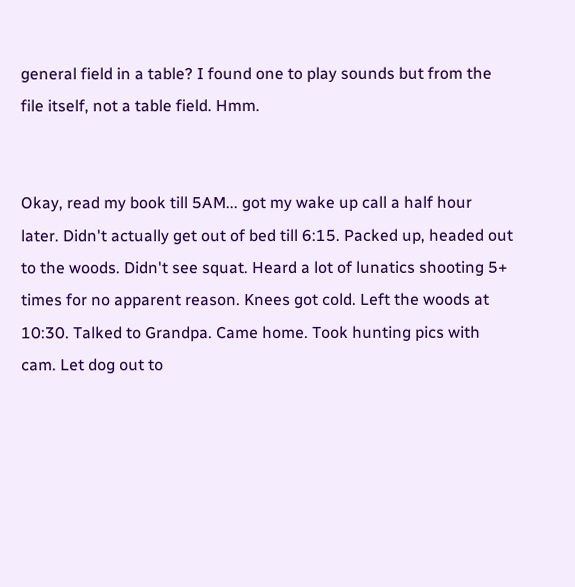general field in a table? I found one to play sounds but from the file itself, not a table field. Hmm.


Okay, read my book till 5AM... got my wake up call a half hour later. Didn't actually get out of bed till 6:15. Packed up, headed out to the woods. Didn't see squat. Heard a lot of lunatics shooting 5+ times for no apparent reason. Knees got cold. Left the woods at 10:30. Talked to Grandpa. Came home. Took hunting pics with cam. Let dog out to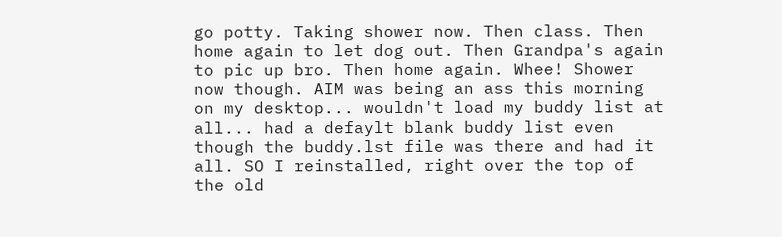go potty. Taking shower now. Then class. Then home again to let dog out. Then Grandpa's again to pic up bro. Then home again. Whee! Shower now though. AIM was being an ass this morning on my desktop... wouldn't load my buddy list at all... had a defaylt blank buddy list even though the buddy.lst file was there and had it all. SO I reinstalled, right over the top of the old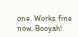one. Works fine now. Booyah!